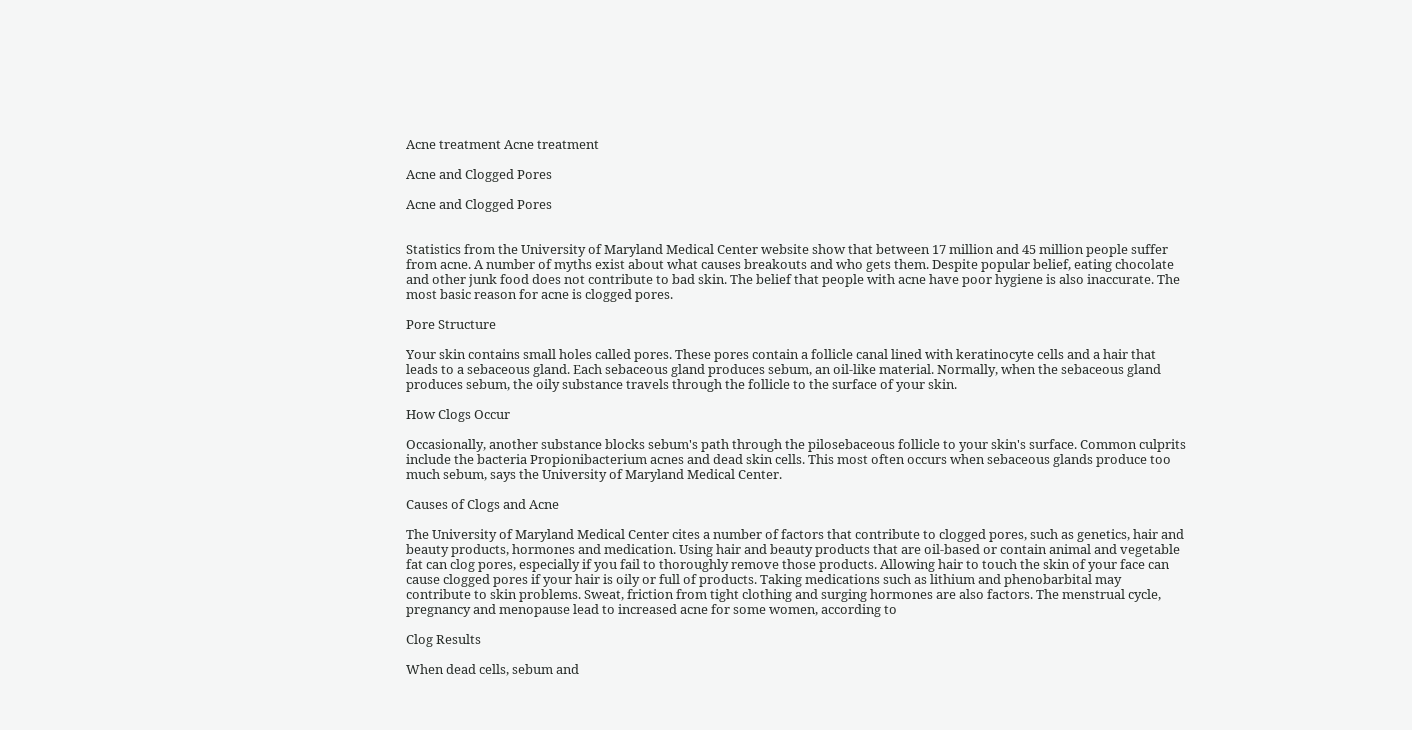Acne treatment Acne treatment

Acne and Clogged Pores

Acne and Clogged Pores


Statistics from the University of Maryland Medical Center website show that between 17 million and 45 million people suffer from acne. A number of myths exist about what causes breakouts and who gets them. Despite popular belief, eating chocolate and other junk food does not contribute to bad skin. The belief that people with acne have poor hygiene is also inaccurate. The most basic reason for acne is clogged pores.

Pore Structure

Your skin contains small holes called pores. These pores contain a follicle canal lined with keratinocyte cells and a hair that leads to a sebaceous gland. Each sebaceous gland produces sebum, an oil-like material. Normally, when the sebaceous gland produces sebum, the oily substance travels through the follicle to the surface of your skin.

How Clogs Occur

Occasionally, another substance blocks sebum's path through the pilosebaceous follicle to your skin's surface. Common culprits include the bacteria Propionibacterium acnes and dead skin cells. This most often occurs when sebaceous glands produce too much sebum, says the University of Maryland Medical Center.

Causes of Clogs and Acne

The University of Maryland Medical Center cites a number of factors that contribute to clogged pores, such as genetics, hair and beauty products, hormones and medication. Using hair and beauty products that are oil-based or contain animal and vegetable fat can clog pores, especially if you fail to thoroughly remove those products. Allowing hair to touch the skin of your face can cause clogged pores if your hair is oily or full of products. Taking medications such as lithium and phenobarbital may contribute to skin problems. Sweat, friction from tight clothing and surging hormones are also factors. The menstrual cycle, pregnancy and menopause lead to increased acne for some women, according to

Clog Results

When dead cells, sebum and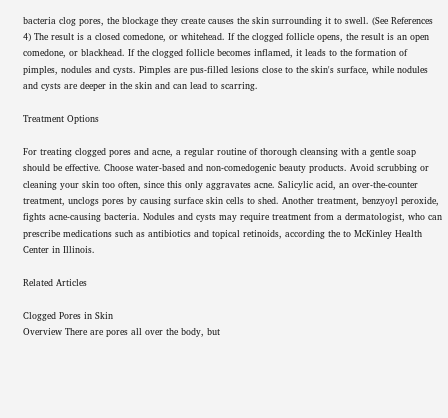bacteria clog pores, the blockage they create causes the skin surrounding it to swell. (See References 4) The result is a closed comedone, or whitehead. If the clogged follicle opens, the result is an open comedone, or blackhead. If the clogged follicle becomes inflamed, it leads to the formation of pimples, nodules and cysts. Pimples are pus-filled lesions close to the skin's surface, while nodules and cysts are deeper in the skin and can lead to scarring.

Treatment Options

For treating clogged pores and acne, a regular routine of thorough cleansing with a gentle soap should be effective. Choose water-based and non-comedogenic beauty products. Avoid scrubbing or cleaning your skin too often, since this only aggravates acne. Salicylic acid, an over-the-counter treatment, unclogs pores by causing surface skin cells to shed. Another treatment, benzyoyl peroxide, fights acne-causing bacteria. Nodules and cysts may require treatment from a dermatologist, who can prescribe medications such as antibiotics and topical retinoids, according the to McKinley Health Center in Illinois.

Related Articles

Clogged Pores in Skin
Overview There are pores all over the body, but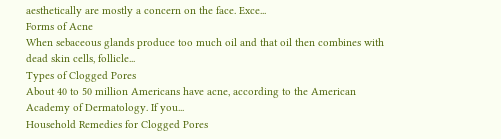aesthetically are mostly a concern on the face. Exce...
Forms of Acne
When sebaceous glands produce too much oil and that oil then combines with dead skin cells, follicle...
Types of Clogged Pores
About 40 to 50 million Americans have acne, according to the American Academy of Dermatology. If you...
Household Remedies for Clogged Pores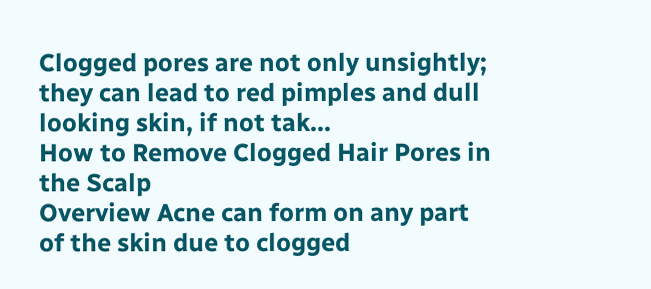Clogged pores are not only unsightly; they can lead to red pimples and dull looking skin, if not tak...
How to Remove Clogged Hair Pores in the Scalp
Overview Acne can form on any part of the skin due to clogged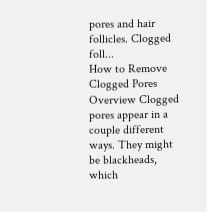pores and hair follicles. Clogged foll...
How to Remove Clogged Pores
Overview Clogged pores appear in a couple different ways. They might be blackheads, which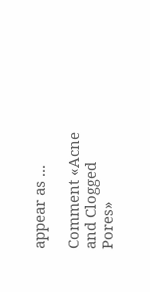appear as ...

Comment «Acne and Clogged Pores»